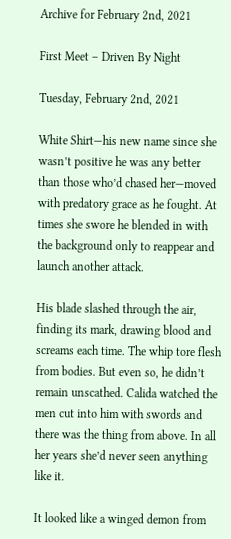Archive for February 2nd, 2021

First Meet – Driven By Night

Tuesday, February 2nd, 2021

White Shirt—his new name since she wasn’t positive he was any better than those who’d chased her—moved with predatory grace as he fought. At times she swore he blended in with the background only to reappear and launch another attack.

His blade slashed through the air, finding its mark, drawing blood and screams each time. The whip tore flesh from bodies. But even so, he didn’t remain unscathed. Calida watched the men cut into him with swords and there was the thing from above. In all her years she’d never seen anything like it.

It looked like a winged demon from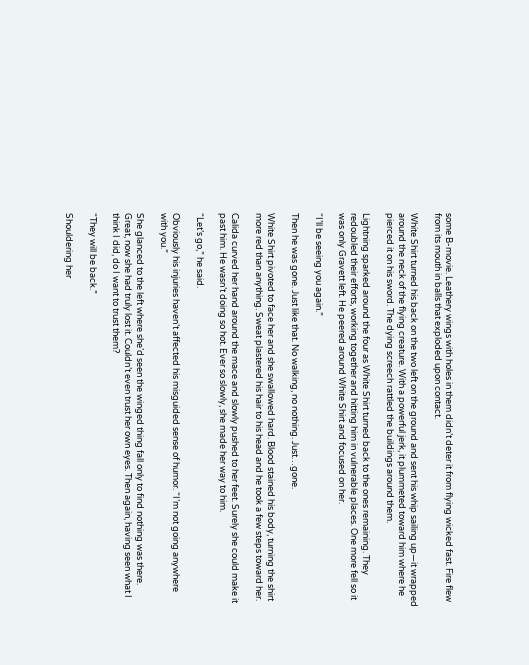some B-movie. Leathery wings with holes in them didn’t deter it from flying wicked fast. Fire flew from its mouth in balls that exploded upon contact.

White Shirt turned his back on the two left on the ground and sent his whip sailing up—it wrapped around the neck of the flying creature. With a powerful jerk, it plummeted toward him where he pierced it on his sword. The dying screech rattled the buildings around them.

Lightning sparked around the four as White Shirt turned back to the ones remaining. They redoubled their efforts, working together and hitting him in vulnerable places. One more fell so it was only Gravett left. He peered around White Shirt and focused on her.

“I’ll be seeing you again.”

Then he was gone. Just like that. No walking, no nothing. Just…gone.

White Shirt pivoted to face her and she swallowed hard. Blood stained his body, turning the shirt more red than anything. Sweat plastered his hair to his head and he took a few steps toward her.

Calida curved her hand around the mace and slowly pushed to her feet. Surely she could make it past him. He wasn’t doing so hot. Ever so slowly, she made her way to him.

“Let’s go,” he said.

Obviously his injuries haven’t affected his misguided sense of humor. “I’m not going anywhere with you.”

She glanced to the left where she’d seen the winged thing fall only to find nothing was there. Great, now she had truly lost it. Couldn’t even trust her own eyes. Then again, having seen what I think I did, do I want to trust them?

“They will be back.”

Shouldering her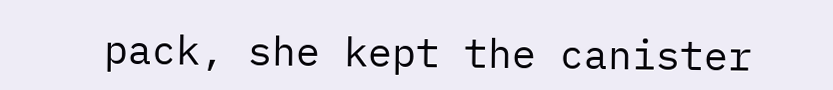pack, she kept the canister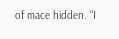of mace hidden. “I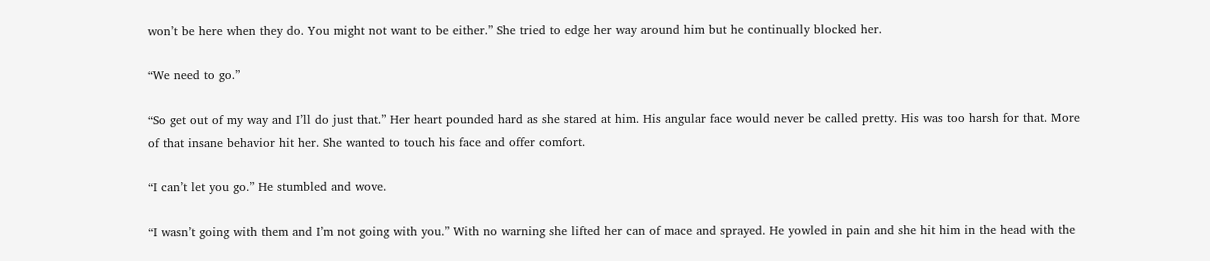won’t be here when they do. You might not want to be either.” She tried to edge her way around him but he continually blocked her.

“We need to go.”

“So get out of my way and I’ll do just that.” Her heart pounded hard as she stared at him. His angular face would never be called pretty. His was too harsh for that. More of that insane behavior hit her. She wanted to touch his face and offer comfort.

“I can’t let you go.” He stumbled and wove.

“I wasn’t going with them and I’m not going with you.” With no warning she lifted her can of mace and sprayed. He yowled in pain and she hit him in the head with the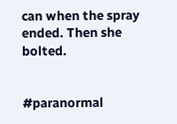can when the spray ended. Then she bolted.


#paranormal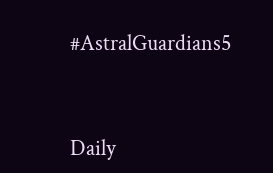#AstralGuardians5



Daily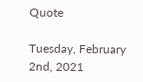Quote

Tuesday, February 2nd, 2021